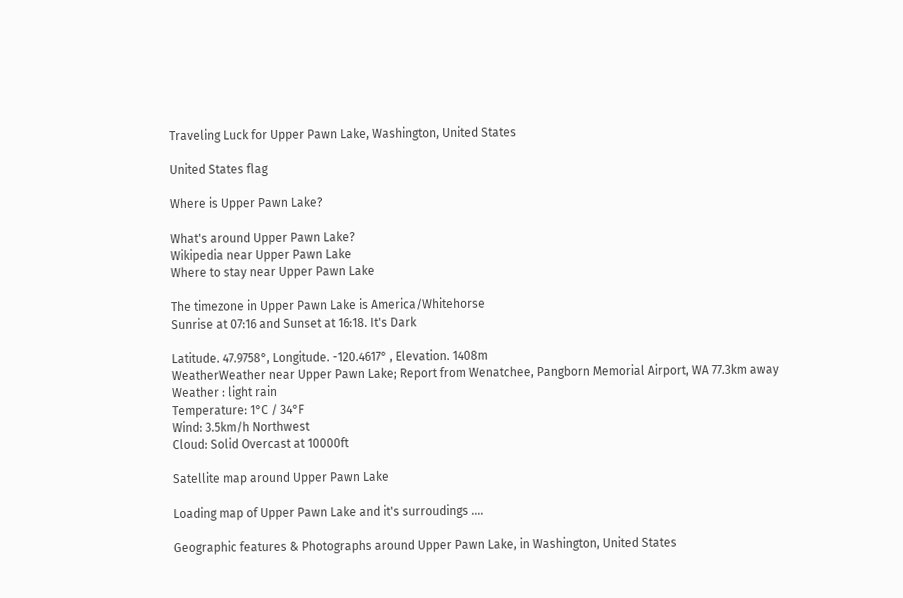Traveling Luck for Upper Pawn Lake, Washington, United States

United States flag

Where is Upper Pawn Lake?

What's around Upper Pawn Lake?
Wikipedia near Upper Pawn Lake
Where to stay near Upper Pawn Lake

The timezone in Upper Pawn Lake is America/Whitehorse
Sunrise at 07:16 and Sunset at 16:18. It's Dark

Latitude. 47.9758°, Longitude. -120.4617° , Elevation. 1408m
WeatherWeather near Upper Pawn Lake; Report from Wenatchee, Pangborn Memorial Airport, WA 77.3km away
Weather : light rain
Temperature: 1°C / 34°F
Wind: 3.5km/h Northwest
Cloud: Solid Overcast at 10000ft

Satellite map around Upper Pawn Lake

Loading map of Upper Pawn Lake and it's surroudings ....

Geographic features & Photographs around Upper Pawn Lake, in Washington, United States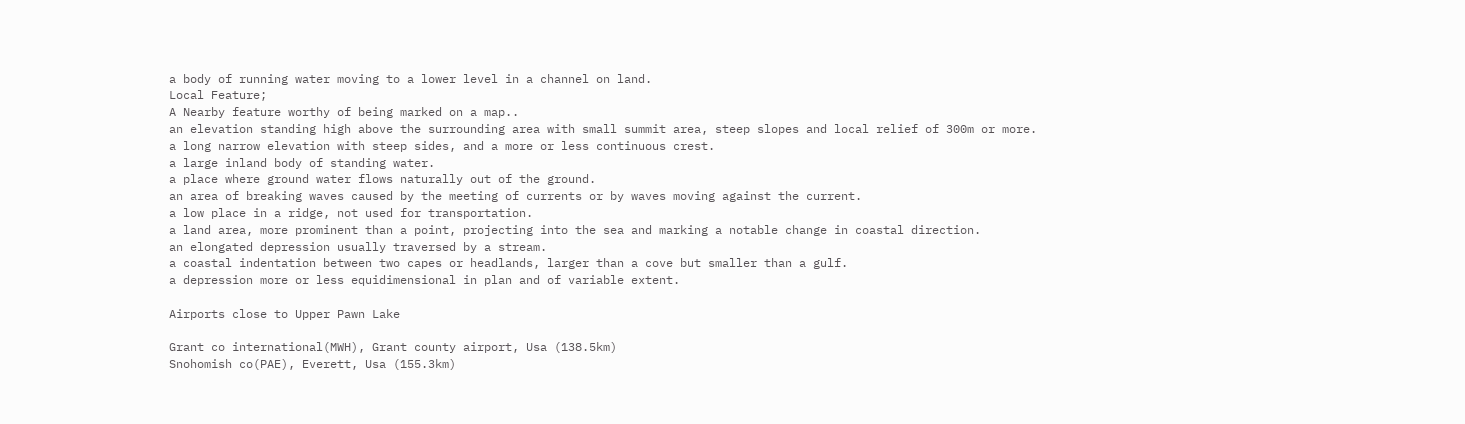a body of running water moving to a lower level in a channel on land.
Local Feature;
A Nearby feature worthy of being marked on a map..
an elevation standing high above the surrounding area with small summit area, steep slopes and local relief of 300m or more.
a long narrow elevation with steep sides, and a more or less continuous crest.
a large inland body of standing water.
a place where ground water flows naturally out of the ground.
an area of breaking waves caused by the meeting of currents or by waves moving against the current.
a low place in a ridge, not used for transportation.
a land area, more prominent than a point, projecting into the sea and marking a notable change in coastal direction.
an elongated depression usually traversed by a stream.
a coastal indentation between two capes or headlands, larger than a cove but smaller than a gulf.
a depression more or less equidimensional in plan and of variable extent.

Airports close to Upper Pawn Lake

Grant co international(MWH), Grant county airport, Usa (138.5km)
Snohomish co(PAE), Everett, Usa (155.3km)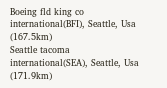Boeing fld king co international(BFI), Seattle, Usa (167.5km)
Seattle tacoma international(SEA), Seattle, Usa (171.9km)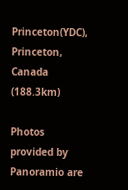Princeton(YDC), Princeton, Canada (188.3km)

Photos provided by Panoramio are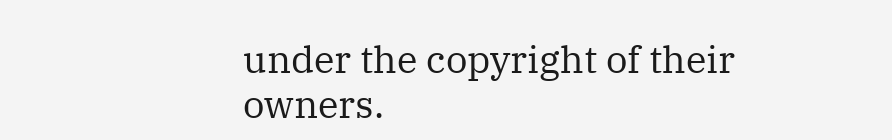under the copyright of their owners.